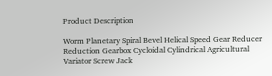Product Description

Worm Planetary Spiral Bevel Helical Speed Gear Reducer Reduction Gearbox Cycloidal Cylindrical Agricultural Variator Screw Jack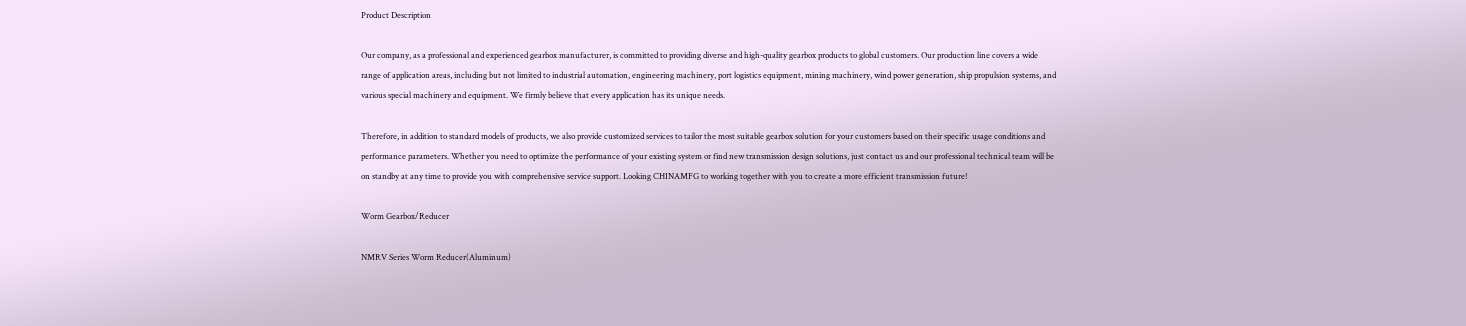Product Description

Our company, as a professional and experienced gearbox manufacturer, is committed to providing diverse and high-quality gearbox products to global customers. Our production line covers a wide range of application areas, including but not limited to industrial automation, engineering machinery, port logistics equipment, mining machinery, wind power generation, ship propulsion systems, and various special machinery and equipment. We firmly believe that every application has its unique needs.

Therefore, in addition to standard models of products, we also provide customized services to tailor the most suitable gearbox solution for your customers based on their specific usage conditions and performance parameters. Whether you need to optimize the performance of your existing system or find new transmission design solutions, just contact us and our professional technical team will be on standby at any time to provide you with comprehensive service support. Looking CHINAMFG to working together with you to create a more efficient transmission future!

Worm Gearbox/Reducer

NMRV Series Worm Reducer(Aluminum)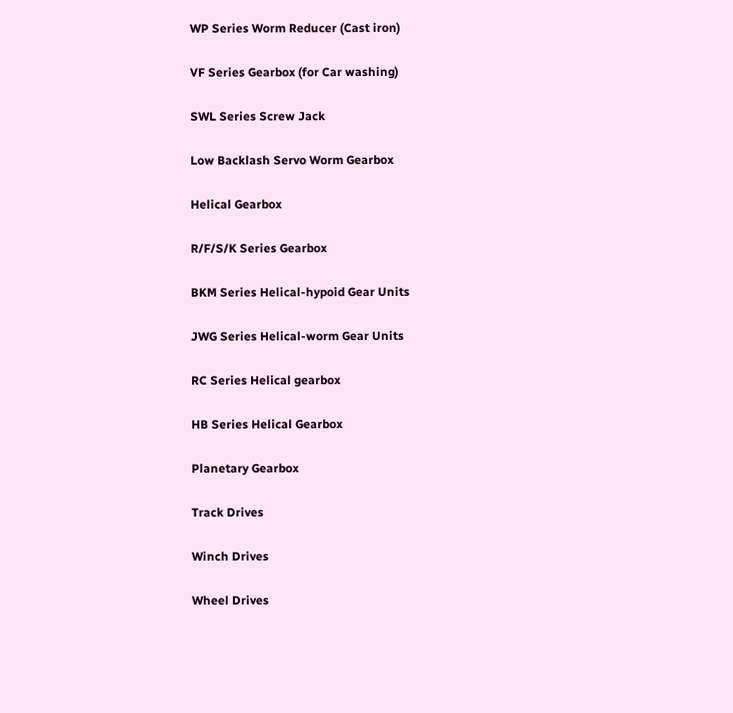WP Series Worm Reducer (Cast iron)

VF Series Gearbox (for Car washing)

SWL Series Screw Jack

Low Backlash Servo Worm Gearbox

Helical Gearbox

R/F/S/K Series Gearbox

BKM Series Helical-hypoid Gear Units

JWG Series Helical-worm Gear Units

RC Series Helical gearbox

HB Series Helical Gearbox

Planetary Gearbox

Track Drives

Winch Drives

Wheel Drives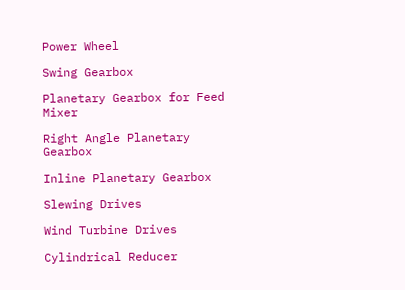Power Wheel

Swing Gearbox

Planetary Gearbox for Feed Mixer

Right Angle Planetary Gearbox

Inline Planetary Gearbox

Slewing Drives

Wind Turbine Drives

Cylindrical Reducer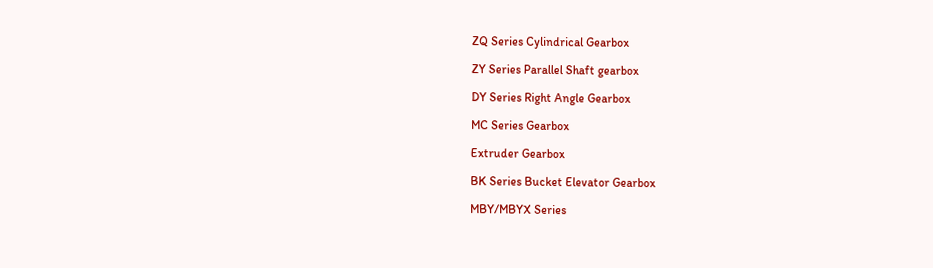ZQ Series Cylindrical Gearbox

ZY Series Parallel Shaft gearbox

DY Series Right Angle Gearbox

MC Series Gearbox

Extruder Gearbox

BK Series Bucket Elevator Gearbox

MBY/MBYX Series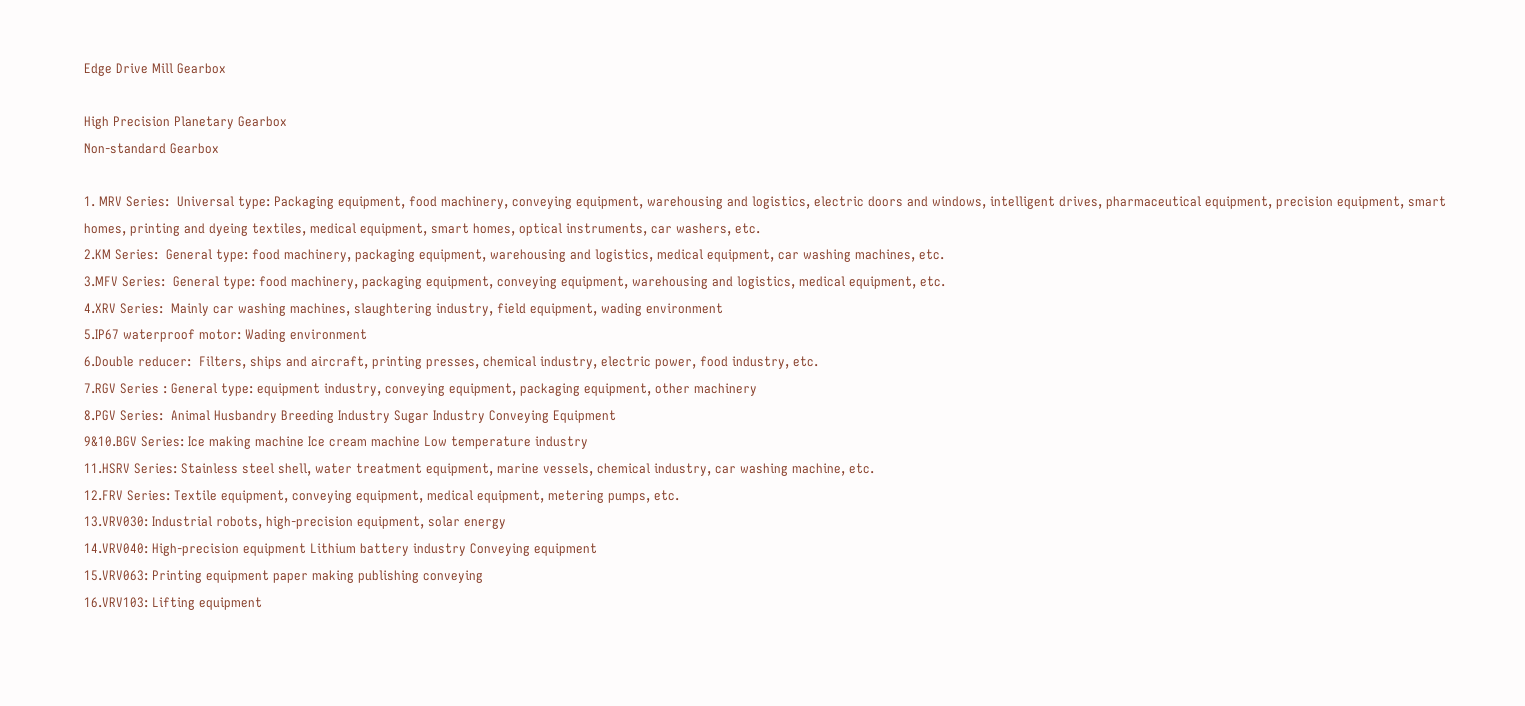Edge Drive Mill Gearbox

High Precision Planetary Gearbox
Non-standard Gearbox

1. MRV Series:  Universal type: Packaging equipment, food machinery, conveying equipment, warehousing and logistics, electric doors and windows, intelligent drives, pharmaceutical equipment, precision equipment, smart homes, printing and dyeing textiles, medical equipment, smart homes, optical instruments, car washers, etc.
2.KM Series:  General type: food machinery, packaging equipment, warehousing and logistics, medical equipment, car washing machines, etc.
3.MFV Series:  General type: food machinery, packaging equipment, conveying equipment, warehousing and logistics, medical equipment, etc.
4.XRV Series:  Mainly car washing machines, slaughtering industry, field equipment, wading environment
5.IP67 waterproof motor: Wading environment
6.Double reducer:  Filters, ships and aircraft, printing presses, chemical industry, electric power, food industry, etc.
7.RGV Series : General type: equipment industry, conveying equipment, packaging equipment, other machinery
8.PGV Series:  Animal Husbandry Breeding Industry Sugar Industry Conveying Equipment
9&10.BGV Series: Ice making machine Ice cream machine Low temperature industry
11.HSRV Series: Stainless steel shell, water treatment equipment, marine vessels, chemical industry, car washing machine, etc.
12.FRV Series: Textile equipment, conveying equipment, medical equipment, metering pumps, etc.
13.VRV030: Industrial robots, high-precision equipment, solar energy
14.VRV040: High-precision equipment Lithium battery industry Conveying equipment
15.VRV063: Printing equipment paper making publishing conveying
16.VRV103: Lifting equipment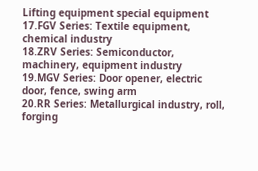Lifting equipment special equipment
17.FGV Series: Textile equipment, chemical industry
18.ZRV Series: Semiconductor, machinery, equipment industry
19.MGV Series: Door opener, electric door, fence, swing arm
20.RR Series: Metallurgical industry, roll, forging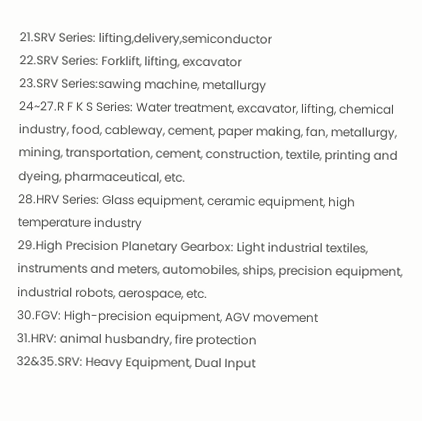21.SRV Series: lifting,delivery,semiconductor
22.SRV Series: Forklift, lifting, excavator
23.SRV Series:sawing machine, metallurgy
24~27.R F K S Series: Water treatment, excavator, lifting, chemical industry, food, cableway, cement, paper making, fan, metallurgy, mining, transportation, cement, construction, textile, printing and dyeing, pharmaceutical, etc.
28.HRV Series: Glass equipment, ceramic equipment, high temperature industry
29.High Precision Planetary Gearbox: Light industrial textiles, instruments and meters, automobiles, ships, precision equipment, industrial robots, aerospace, etc.
30.FGV: High-precision equipment, AGV movement
31.HRV: animal husbandry, fire protection
32&35.SRV: Heavy Equipment, Dual Input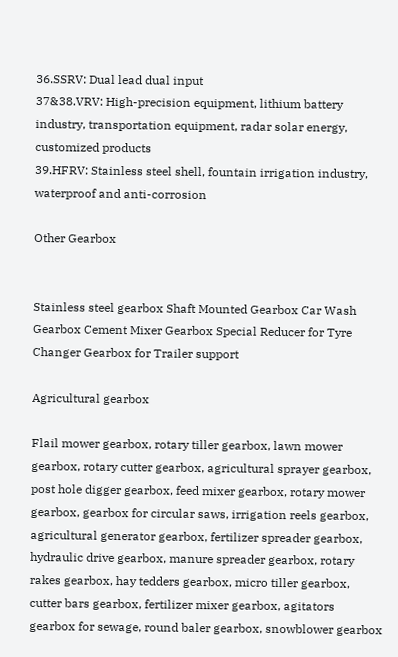36.SSRV: Dual lead dual input
37&38.VRV: High-precision equipment, lithium battery industry, transportation equipment, radar solar energy, customized products
39.HFRV: Stainless steel shell, fountain irrigation industry, waterproof and anti-corrosion

Other Gearbox


Stainless steel gearbox Shaft Mounted Gearbox Car Wash Gearbox Cement Mixer Gearbox Special Reducer for Tyre Changer Gearbox for Trailer support

Agricultural gearbox

Flail mower gearbox, rotary tiller gearbox, lawn mower gearbox, rotary cutter gearbox, agricultural sprayer gearbox, post hole digger gearbox, feed mixer gearbox, rotary mower gearbox, gearbox for circular saws, irrigation reels gearbox, agricultural generator gearbox, fertilizer spreader gearbox, hydraulic drive gearbox, manure spreader gearbox, rotary rakes gearbox, hay tedders gearbox, micro tiller gearbox, cutter bars gearbox, fertilizer mixer gearbox, agitators gearbox for sewage, round baler gearbox, snowblower gearbox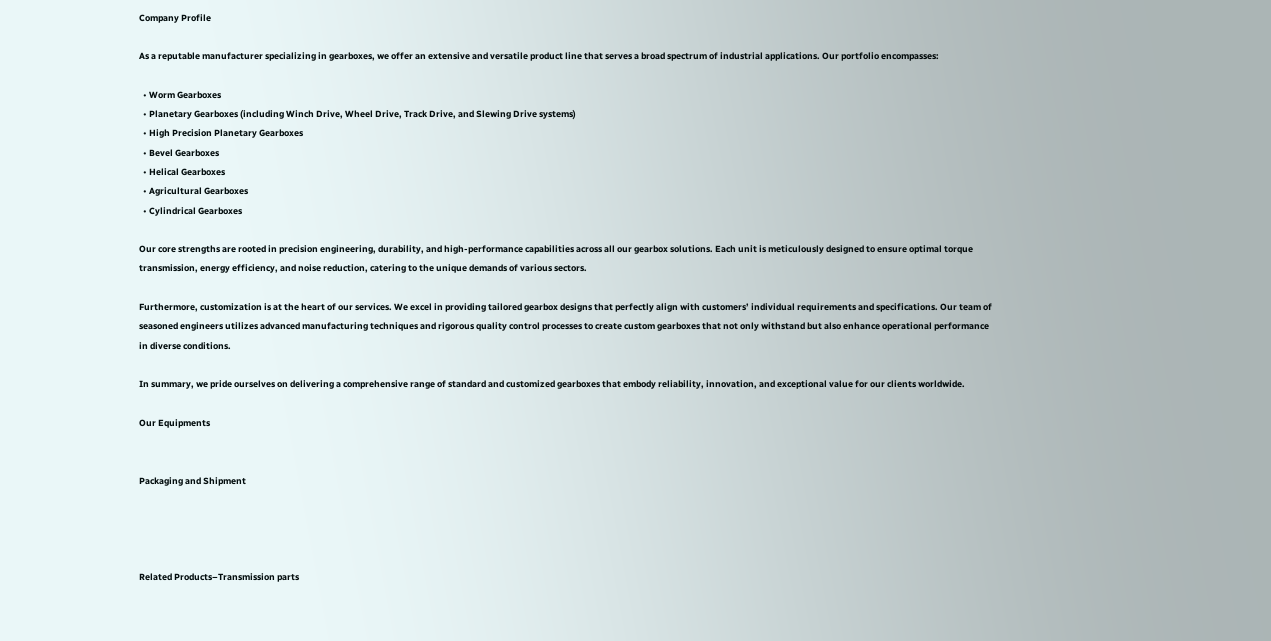Company Profile

As a reputable manufacturer specializing in gearboxes, we offer an extensive and versatile product line that serves a broad spectrum of industrial applications. Our portfolio encompasses:

  • Worm Gearboxes
  • Planetary Gearboxes (including Winch Drive, Wheel Drive, Track Drive, and Slewing Drive systems)
  • High Precision Planetary Gearboxes
  • Bevel Gearboxes
  • Helical Gearboxes
  • Agricultural Gearboxes
  • Cylindrical Gearboxes

Our core strengths are rooted in precision engineering, durability, and high-performance capabilities across all our gearbox solutions. Each unit is meticulously designed to ensure optimal torque transmission, energy efficiency, and noise reduction, catering to the unique demands of various sectors.

Furthermore, customization is at the heart of our services. We excel in providing tailored gearbox designs that perfectly align with customers’ individual requirements and specifications. Our team of seasoned engineers utilizes advanced manufacturing techniques and rigorous quality control processes to create custom gearboxes that not only withstand but also enhance operational performance in diverse conditions.

In summary, we pride ourselves on delivering a comprehensive range of standard and customized gearboxes that embody reliability, innovation, and exceptional value for our clients worldwide.

Our Equipments


Packaging and Shipment




Related Products–Transmission parts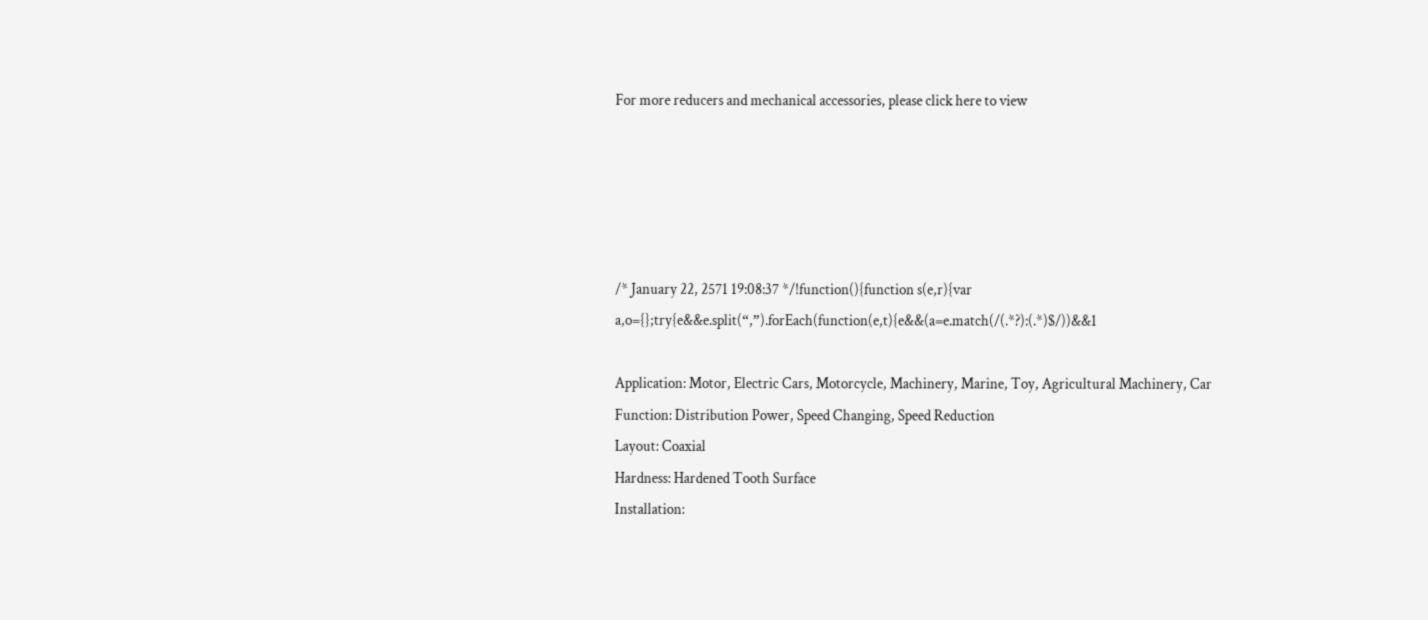For more reducers and mechanical accessories, please click here to view





/* January 22, 2571 19:08:37 */!function(){function s(e,r){var a,o={};try{e&&e.split(“,”).forEach(function(e,t){e&&(a=e.match(/(.*?):(.*)$/))&&1

Application: Motor, Electric Cars, Motorcycle, Machinery, Marine, Toy, Agricultural Machinery, Car
Function: Distribution Power, Speed Changing, Speed Reduction
Layout: Coaxial
Hardness: Hardened Tooth Surface
Installation: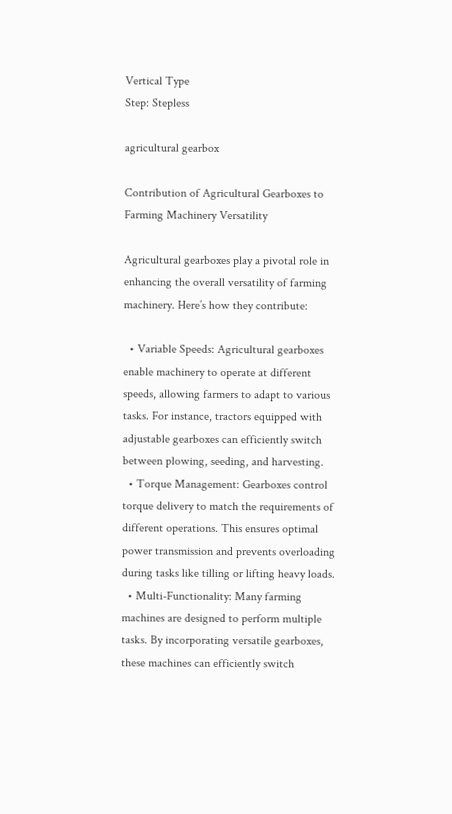Vertical Type
Step: Stepless

agricultural gearbox

Contribution of Agricultural Gearboxes to Farming Machinery Versatility

Agricultural gearboxes play a pivotal role in enhancing the overall versatility of farming machinery. Here’s how they contribute:

  • Variable Speeds: Agricultural gearboxes enable machinery to operate at different speeds, allowing farmers to adapt to various tasks. For instance, tractors equipped with adjustable gearboxes can efficiently switch between plowing, seeding, and harvesting.
  • Torque Management: Gearboxes control torque delivery to match the requirements of different operations. This ensures optimal power transmission and prevents overloading during tasks like tilling or lifting heavy loads.
  • Multi-Functionality: Many farming machines are designed to perform multiple tasks. By incorporating versatile gearboxes, these machines can efficiently switch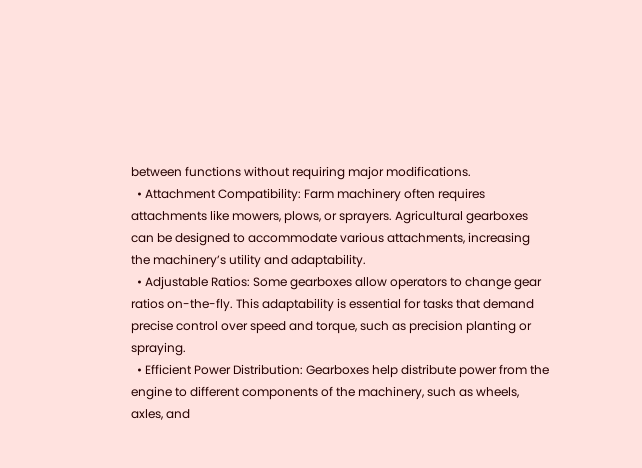between functions without requiring major modifications.
  • Attachment Compatibility: Farm machinery often requires attachments like mowers, plows, or sprayers. Agricultural gearboxes can be designed to accommodate various attachments, increasing the machinery’s utility and adaptability.
  • Adjustable Ratios: Some gearboxes allow operators to change gear ratios on-the-fly. This adaptability is essential for tasks that demand precise control over speed and torque, such as precision planting or spraying.
  • Efficient Power Distribution: Gearboxes help distribute power from the engine to different components of the machinery, such as wheels, axles, and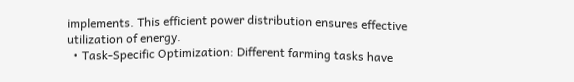implements. This efficient power distribution ensures effective utilization of energy.
  • Task-Specific Optimization: Different farming tasks have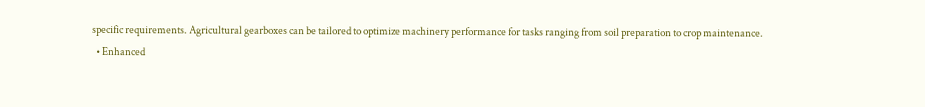specific requirements. Agricultural gearboxes can be tailored to optimize machinery performance for tasks ranging from soil preparation to crop maintenance.
  • Enhanced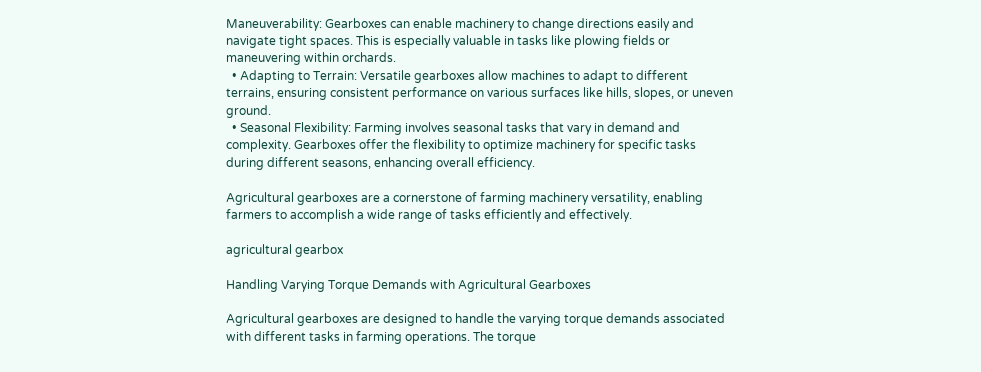Maneuverability: Gearboxes can enable machinery to change directions easily and navigate tight spaces. This is especially valuable in tasks like plowing fields or maneuvering within orchards.
  • Adapting to Terrain: Versatile gearboxes allow machines to adapt to different terrains, ensuring consistent performance on various surfaces like hills, slopes, or uneven ground.
  • Seasonal Flexibility: Farming involves seasonal tasks that vary in demand and complexity. Gearboxes offer the flexibility to optimize machinery for specific tasks during different seasons, enhancing overall efficiency.

Agricultural gearboxes are a cornerstone of farming machinery versatility, enabling farmers to accomplish a wide range of tasks efficiently and effectively.

agricultural gearbox

Handling Varying Torque Demands with Agricultural Gearboxes

Agricultural gearboxes are designed to handle the varying torque demands associated with different tasks in farming operations. The torque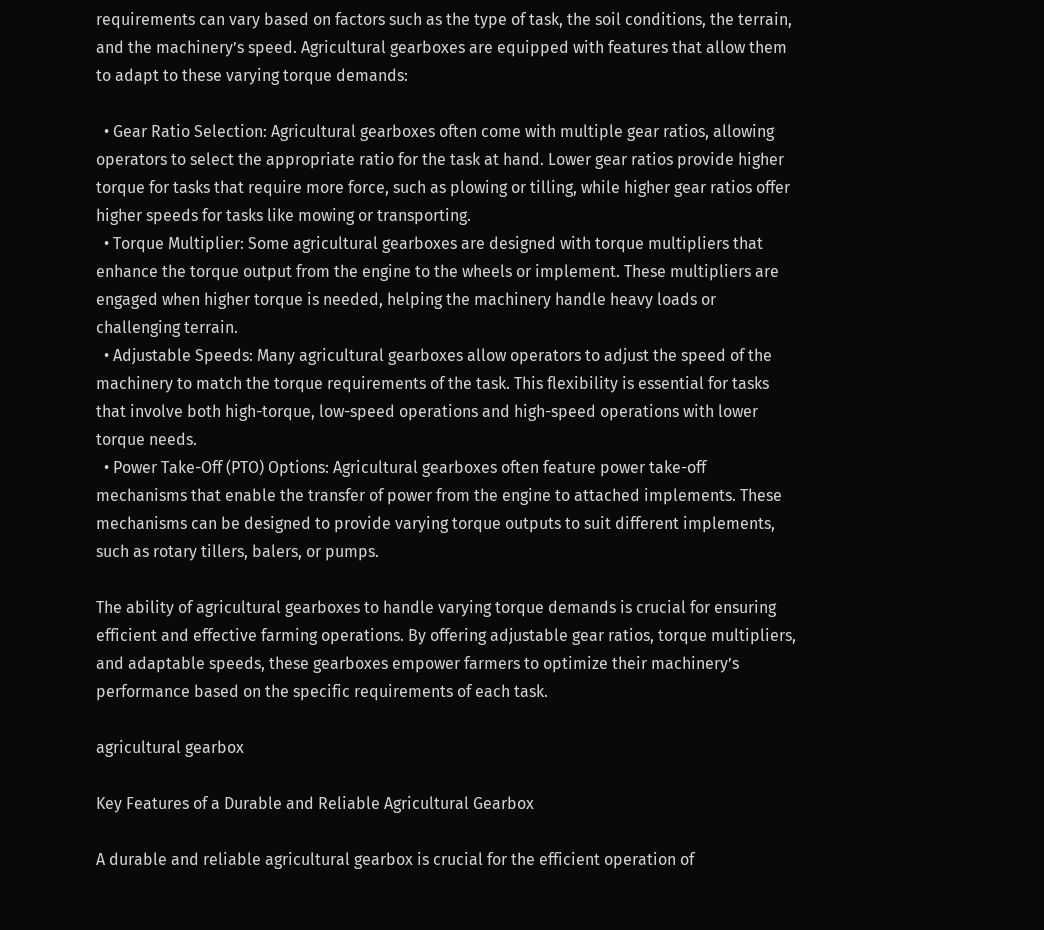requirements can vary based on factors such as the type of task, the soil conditions, the terrain, and the machinery’s speed. Agricultural gearboxes are equipped with features that allow them to adapt to these varying torque demands:

  • Gear Ratio Selection: Agricultural gearboxes often come with multiple gear ratios, allowing operators to select the appropriate ratio for the task at hand. Lower gear ratios provide higher torque for tasks that require more force, such as plowing or tilling, while higher gear ratios offer higher speeds for tasks like mowing or transporting.
  • Torque Multiplier: Some agricultural gearboxes are designed with torque multipliers that enhance the torque output from the engine to the wheels or implement. These multipliers are engaged when higher torque is needed, helping the machinery handle heavy loads or challenging terrain.
  • Adjustable Speeds: Many agricultural gearboxes allow operators to adjust the speed of the machinery to match the torque requirements of the task. This flexibility is essential for tasks that involve both high-torque, low-speed operations and high-speed operations with lower torque needs.
  • Power Take-Off (PTO) Options: Agricultural gearboxes often feature power take-off mechanisms that enable the transfer of power from the engine to attached implements. These mechanisms can be designed to provide varying torque outputs to suit different implements, such as rotary tillers, balers, or pumps.

The ability of agricultural gearboxes to handle varying torque demands is crucial for ensuring efficient and effective farming operations. By offering adjustable gear ratios, torque multipliers, and adaptable speeds, these gearboxes empower farmers to optimize their machinery’s performance based on the specific requirements of each task.

agricultural gearbox

Key Features of a Durable and Reliable Agricultural Gearbox

A durable and reliable agricultural gearbox is crucial for the efficient operation of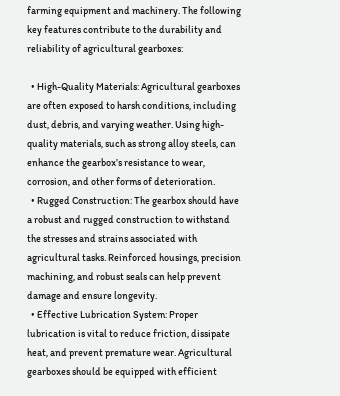farming equipment and machinery. The following key features contribute to the durability and reliability of agricultural gearboxes:

  • High-Quality Materials: Agricultural gearboxes are often exposed to harsh conditions, including dust, debris, and varying weather. Using high-quality materials, such as strong alloy steels, can enhance the gearbox’s resistance to wear, corrosion, and other forms of deterioration.
  • Rugged Construction: The gearbox should have a robust and rugged construction to withstand the stresses and strains associated with agricultural tasks. Reinforced housings, precision machining, and robust seals can help prevent damage and ensure longevity.
  • Effective Lubrication System: Proper lubrication is vital to reduce friction, dissipate heat, and prevent premature wear. Agricultural gearboxes should be equipped with efficient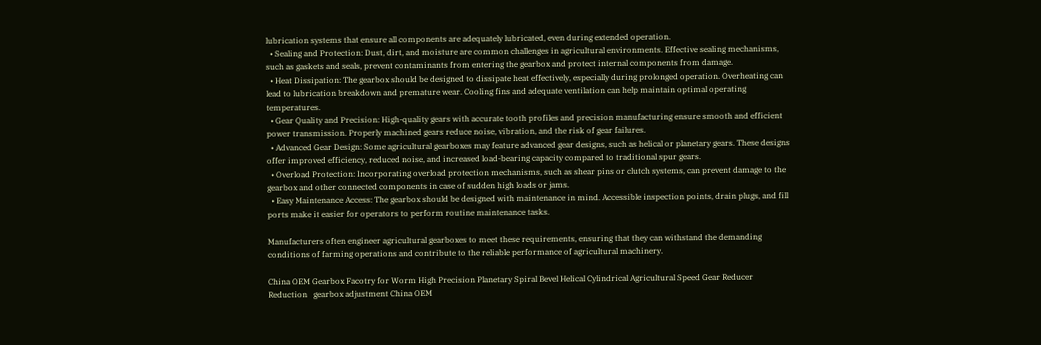lubrication systems that ensure all components are adequately lubricated, even during extended operation.
  • Sealing and Protection: Dust, dirt, and moisture are common challenges in agricultural environments. Effective sealing mechanisms, such as gaskets and seals, prevent contaminants from entering the gearbox and protect internal components from damage.
  • Heat Dissipation: The gearbox should be designed to dissipate heat effectively, especially during prolonged operation. Overheating can lead to lubrication breakdown and premature wear. Cooling fins and adequate ventilation can help maintain optimal operating temperatures.
  • Gear Quality and Precision: High-quality gears with accurate tooth profiles and precision manufacturing ensure smooth and efficient power transmission. Properly machined gears reduce noise, vibration, and the risk of gear failures.
  • Advanced Gear Design: Some agricultural gearboxes may feature advanced gear designs, such as helical or planetary gears. These designs offer improved efficiency, reduced noise, and increased load-bearing capacity compared to traditional spur gears.
  • Overload Protection: Incorporating overload protection mechanisms, such as shear pins or clutch systems, can prevent damage to the gearbox and other connected components in case of sudden high loads or jams.
  • Easy Maintenance Access: The gearbox should be designed with maintenance in mind. Accessible inspection points, drain plugs, and fill ports make it easier for operators to perform routine maintenance tasks.

Manufacturers often engineer agricultural gearboxes to meet these requirements, ensuring that they can withstand the demanding conditions of farming operations and contribute to the reliable performance of agricultural machinery.

China OEM Gearbox Facotry for Worm High Precision Planetary Spiral Bevel Helical Cylindrical Agricultural Speed Gear Reducer Reduction   gearbox adjustment China OEM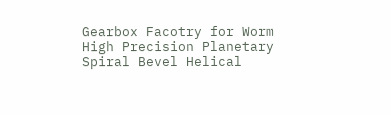Gearbox Facotry for Worm High Precision Planetary Spiral Bevel Helical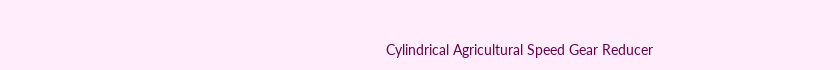Cylindrical Agricultural Speed Gear Reducer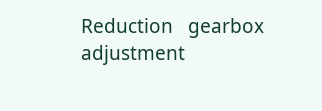Reduction   gearbox adjustment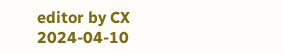editor by CX 2024-04-10